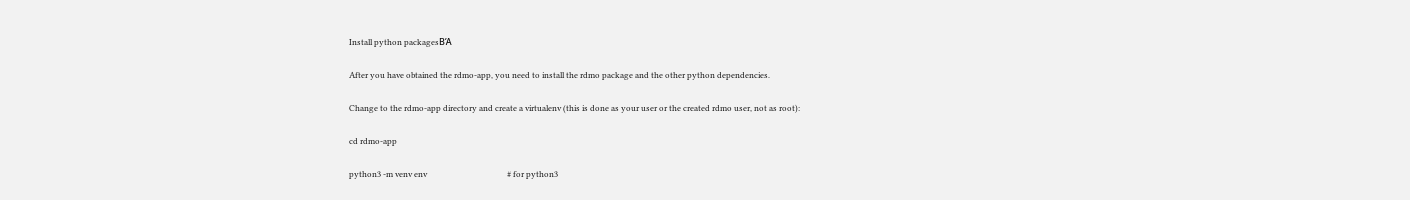Install python packagesΒΆ

After you have obtained the rdmo-app, you need to install the rdmo package and the other python dependencies.

Change to the rdmo-app directory and create a virtualenv (this is done as your user or the created rdmo user, not as root):

cd rdmo-app

python3 -m venv env                                        # for python3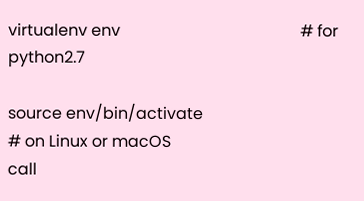virtualenv env                                             # for python2.7

source env/bin/activate                                    # on Linux or macOS
call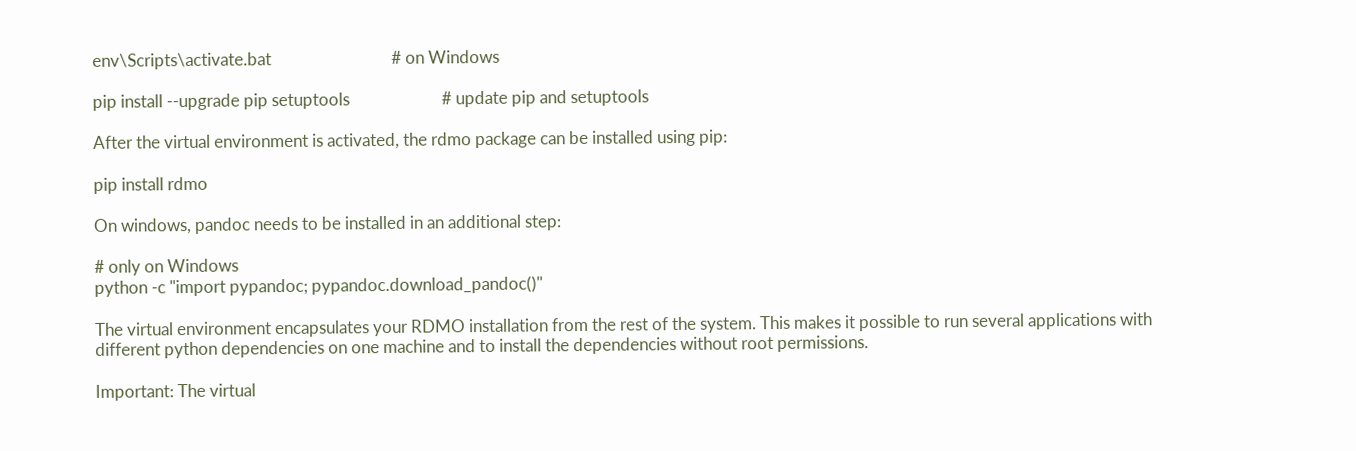env\Scripts\activate.bat                              # on Windows

pip install --upgrade pip setuptools                       # update pip and setuptools

After the virtual environment is activated, the rdmo package can be installed using pip:

pip install rdmo

On windows, pandoc needs to be installed in an additional step:

# only on Windows
python -c "import pypandoc; pypandoc.download_pandoc()"

The virtual environment encapsulates your RDMO installation from the rest of the system. This makes it possible to run several applications with different python dependencies on one machine and to install the dependencies without root permissions.

Important: The virtual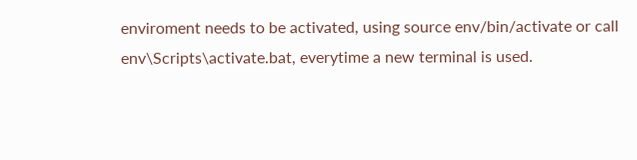enviroment needs to be activated, using source env/bin/activate or call env\Scripts\activate.bat, everytime a new terminal is used.